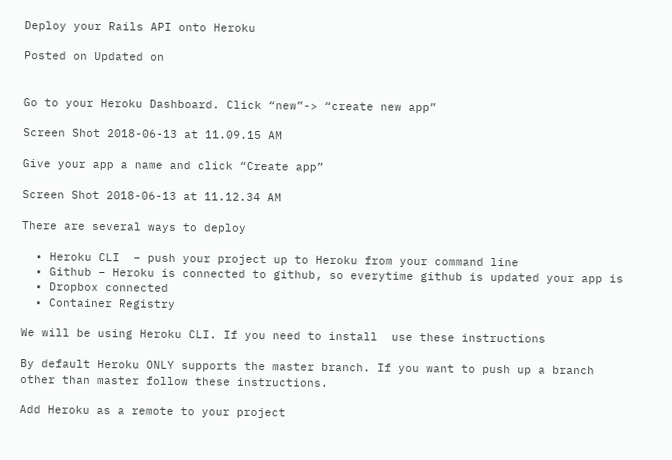Deploy your Rails API onto Heroku

Posted on Updated on


Go to your Heroku Dashboard. Click “new”-> “create new app”

Screen Shot 2018-06-13 at 11.09.15 AM

Give your app a name and click “Create app”

Screen Shot 2018-06-13 at 11.12.34 AM

There are several ways to deploy

  • Heroku CLI  – push your project up to Heroku from your command line
  • Github – Heroku is connected to github, so everytime github is updated your app is
  • Dropbox connected
  • Container Registry

We will be using Heroku CLI. If you need to install  use these instructions

By default Heroku ONLY supports the master branch. If you want to push up a branch other than master follow these instructions.

Add Heroku as a remote to your project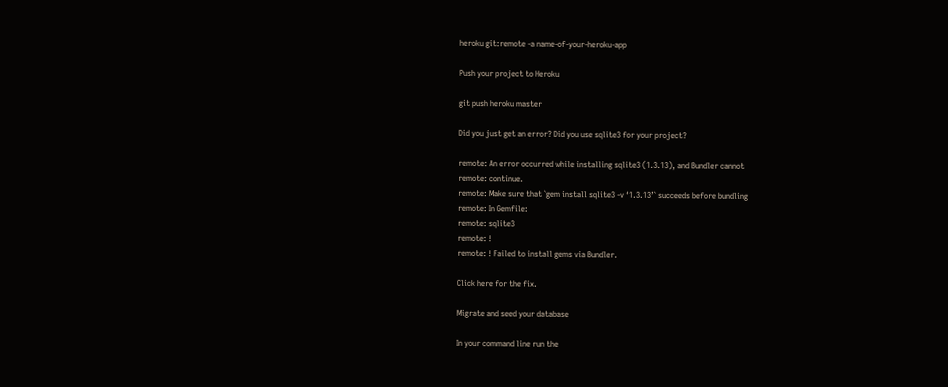heroku git:remote -a name-of-your-heroku-app

Push your project to Heroku

git push heroku master

Did you just get an error? Did you use sqlite3 for your project?

remote: An error occurred while installing sqlite3 (1.3.13), and Bundler cannot
remote: continue.
remote: Make sure that `gem install sqlite3 -v ‘1.3.13’` succeeds before bundling
remote: In Gemfile:
remote: sqlite3
remote: !
remote: ! Failed to install gems via Bundler.

Click here for the fix.

Migrate and seed your database

In your command line run the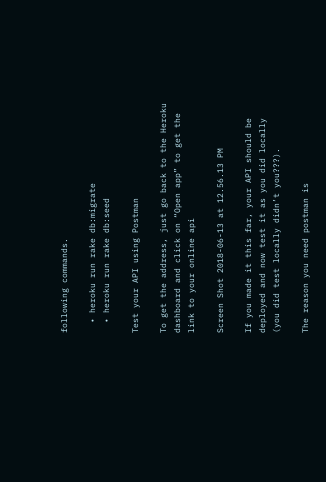following commands.

  • heroku run rake db:migrate
  • heroku run rake db:seed

Test your API using Postman

To get the address, just go back to the Heroku dashboard and click on “Open app” to get the link to your online api

Screen Shot 2018-06-13 at 12.56.13 PM

If you made it this far, your API should be deployed and now test it as you did locally (you did test locally didn’t you???).

The reason you need postman is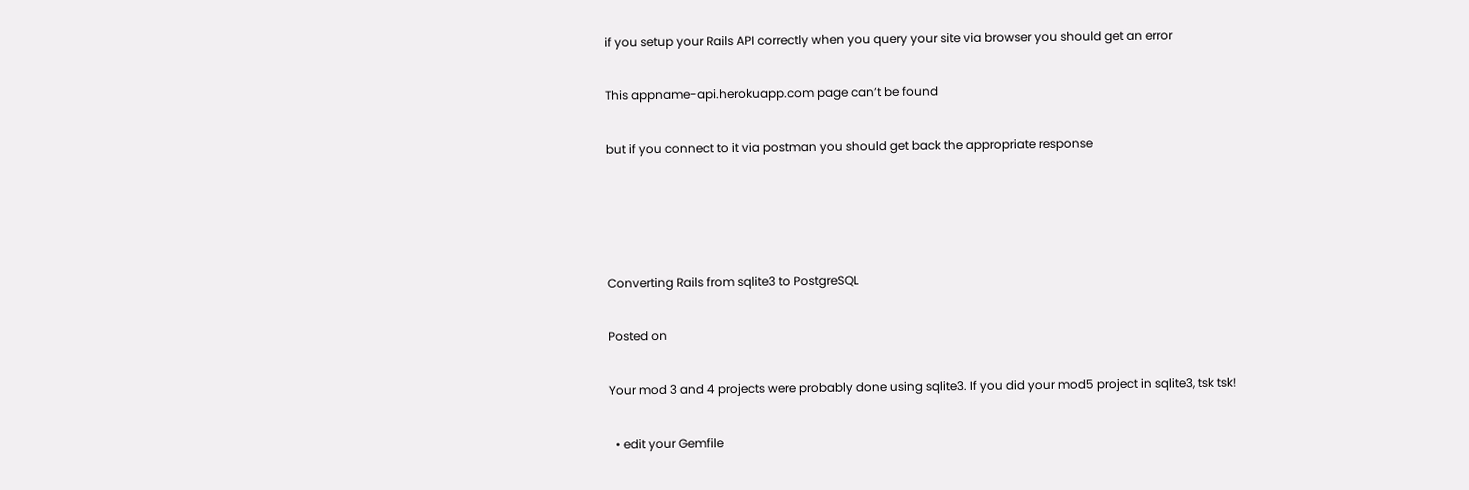if you setup your Rails API correctly when you query your site via browser you should get an error

This appname-api.herokuapp.com page can’t be found

but if you connect to it via postman you should get back the appropriate response




Converting Rails from sqlite3 to PostgreSQL

Posted on

Your mod 3 and 4 projects were probably done using sqlite3. If you did your mod5 project in sqlite3, tsk tsk!

  • edit your Gemfile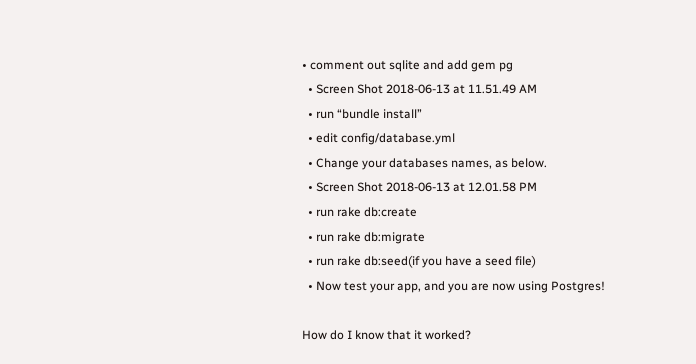• comment out sqlite and add gem pg
  • Screen Shot 2018-06-13 at 11.51.49 AM
  • run “bundle install”
  • edit config/database.yml
  • Change your databases names, as below.
  • Screen Shot 2018-06-13 at 12.01.58 PM
  • run rake db:create
  • run rake db:migrate
  • run rake db:seed(if you have a seed file)
  • Now test your app, and you are now using Postgres!

How do I know that it worked?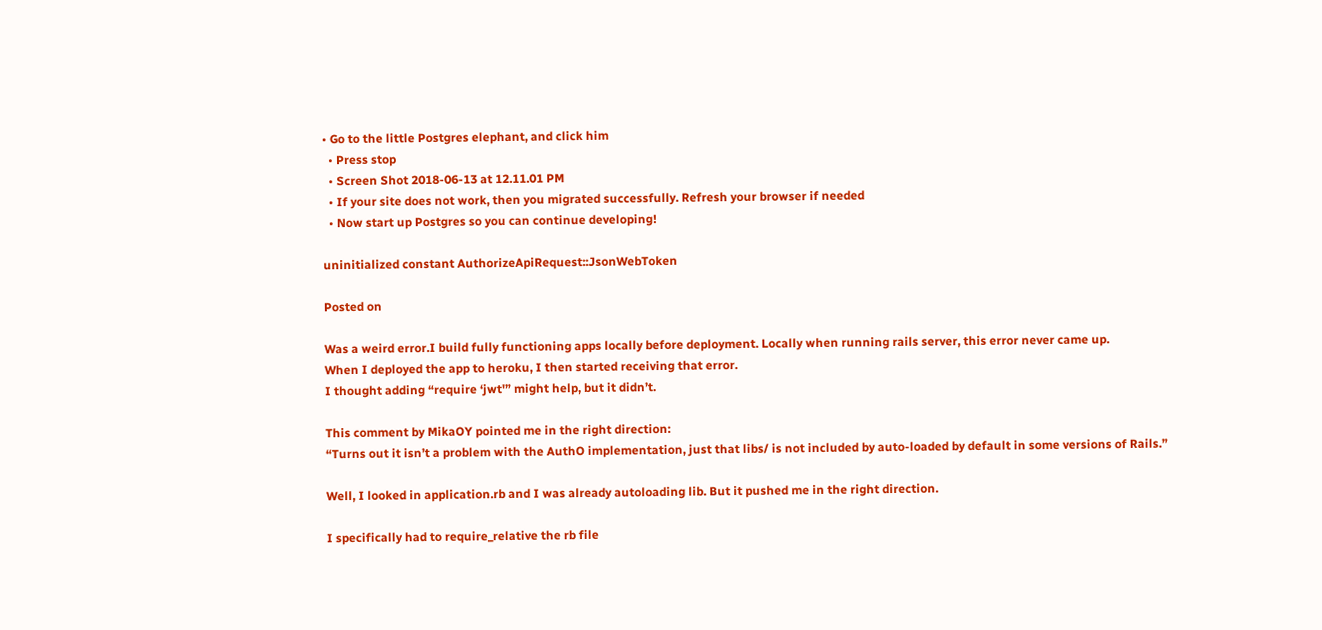• Go to the little Postgres elephant, and click him
  • Press stop
  • Screen Shot 2018-06-13 at 12.11.01 PM
  • If your site does not work, then you migrated successfully. Refresh your browser if needed
  • Now start up Postgres so you can continue developing!

uninitialized constant AuthorizeApiRequest::JsonWebToken

Posted on

Was a weird error.I build fully functioning apps locally before deployment. Locally when running rails server, this error never came up.
When I deployed the app to heroku, I then started receiving that error.
I thought adding “require ‘jwt'” might help, but it didn’t.

This comment by MikaOY pointed me in the right direction:
“Turns out it isn’t a problem with the AuthO implementation, just that libs/ is not included by auto-loaded by default in some versions of Rails.”

Well, I looked in application.rb and I was already autoloading lib. But it pushed me in the right direction.

I specifically had to require_relative the rb file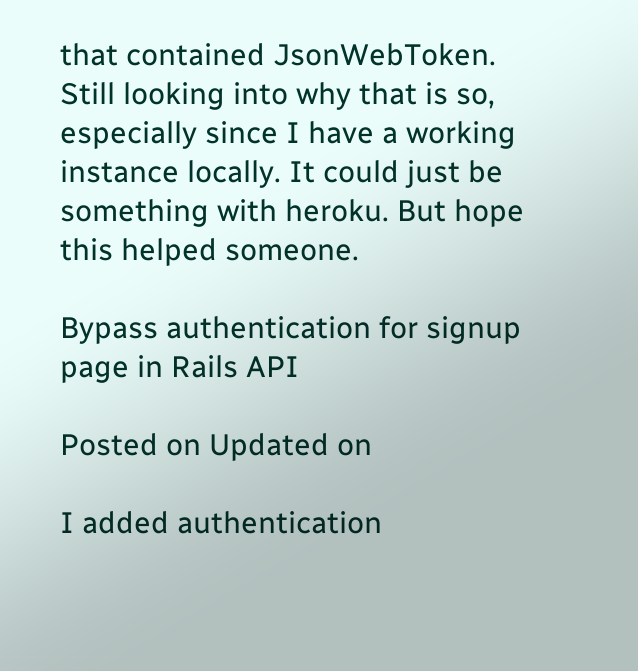that contained JsonWebToken. Still looking into why that is so, especially since I have a working instance locally. It could just be something with heroku. But hope this helped someone.

Bypass authentication for signup page in Rails API

Posted on Updated on

I added authentication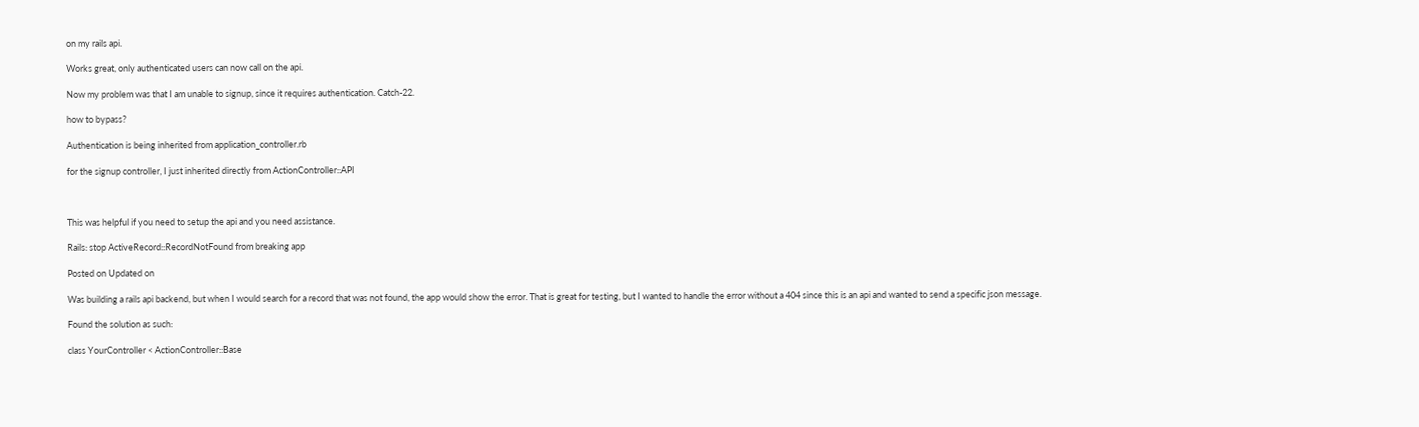on my rails api.

Works great, only authenticated users can now call on the api.

Now my problem was that I am unable to signup, since it requires authentication. Catch-22.

how to bypass?

Authentication is being inherited from application_controller.rb

for the signup controller, I just inherited directly from ActionController::API



This was helpful if you need to setup the api and you need assistance.

Rails: stop ActiveRecord::RecordNotFound from breaking app

Posted on Updated on

Was building a rails api backend, but when I would search for a record that was not found, the app would show the error. That is great for testing, but I wanted to handle the error without a 404 since this is an api and wanted to send a specific json message.

Found the solution as such:

class YourController < ActionController::Base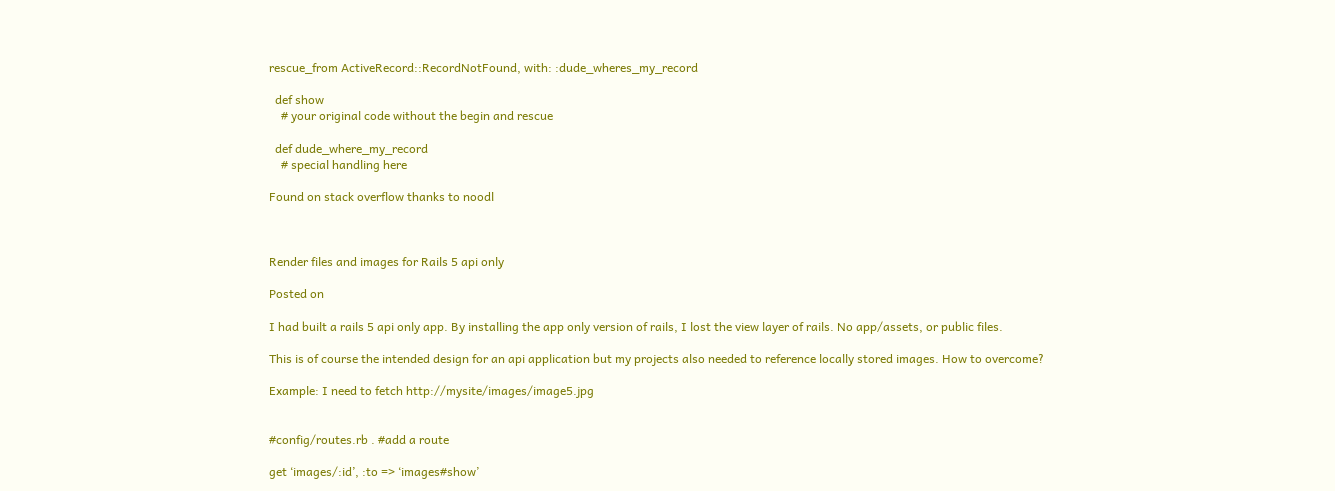rescue_from ActiveRecord::RecordNotFound, with: :dude_wheres_my_record

  def show
    # your original code without the begin and rescue

  def dude_where_my_record
    # special handling here

Found on stack overflow thanks to noodl



Render files and images for Rails 5 api only

Posted on

I had built a rails 5 api only app. By installing the app only version of rails, I lost the view layer of rails. No app/assets, or public files.

This is of course the intended design for an api application but my projects also needed to reference locally stored images. How to overcome?

Example: I need to fetch http://mysite/images/image5.jpg


#config/routes.rb . #add a route

get ‘images/:id’, :to => ‘images#show’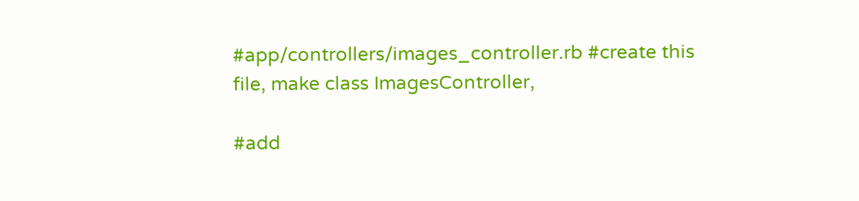#app/controllers/images_controller.rb #create this file, make class ImagesController,

#add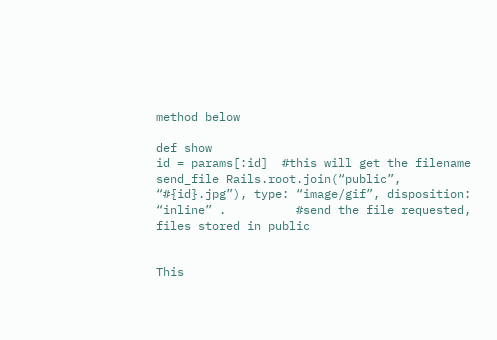method below

def show
id = params[:id]  #this will get the filename
send_file Rails.root.join(“public”, “#{id}.jpg”), type: “image/gif”, disposition: “inline” .          #send the file requested, files stored in public


This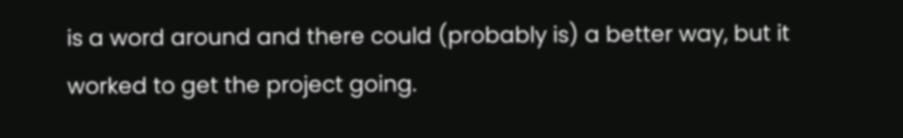is a word around and there could (probably is) a better way, but it worked to get the project going.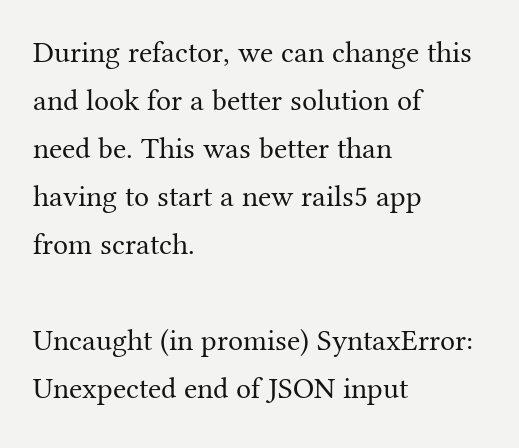During refactor, we can change this and look for a better solution of need be. This was better than having to start a new rails5 app from scratch.

Uncaught (in promise) SyntaxError: Unexpected end of JSON input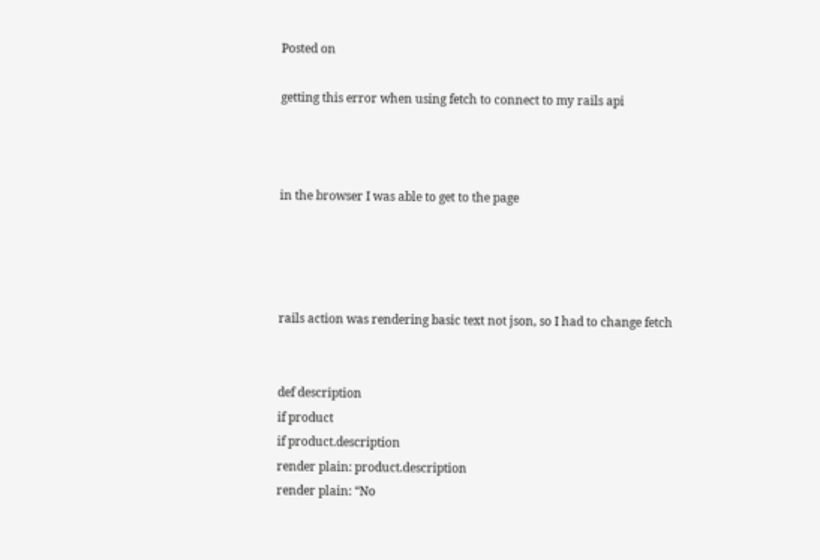Posted on

getting this error when using fetch to connect to my rails api



in the browser I was able to get to the page




rails action was rendering basic text not json, so I had to change fetch


def description
if product
if product.description
render plain: product.description
render plain: “No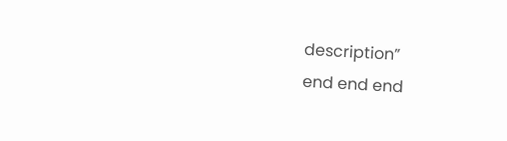description”
end end end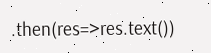.then(res=>res.text())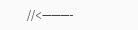//<———-